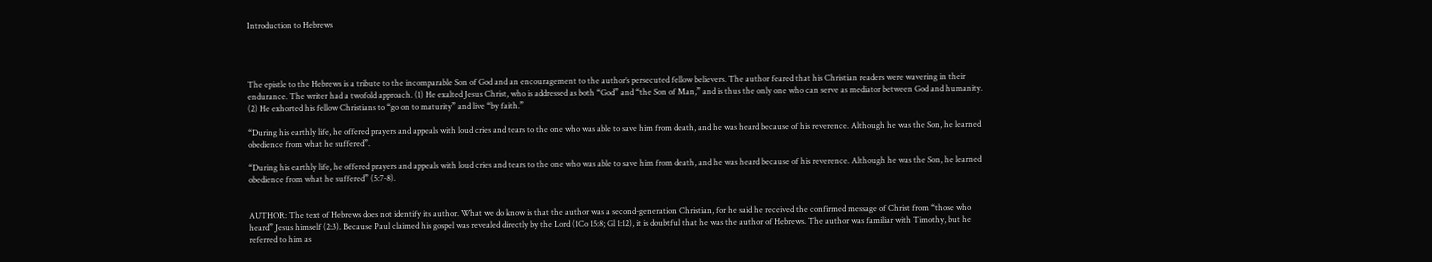Introduction to Hebrews




The epistle to the Hebrews is a tribute to the incomparable Son of God and an encouragement to the author’s persecuted fellow believers. The author feared that his Christian readers were wavering in their endurance. The writer had a twofold approach. (1) He exalted Jesus Christ, who is addressed as both “God” and “the Son of Man,” and is thus the only one who can serve as mediator between God and humanity. (2) He exhorted his fellow Christians to “go on to maturity” and live “by faith.”

“During his earthly life, he offered prayers and appeals with loud cries and tears to the one who was able to save him from death, and he was heard because of his reverence. Although he was the Son, he learned obedience from what he suffered”.

“During his earthly life, he offered prayers and appeals with loud cries and tears to the one who was able to save him from death, and he was heard because of his reverence. Although he was the Son, he learned obedience from what he suffered” (5:7-8).


AUTHOR: The text of Hebrews does not identify its author. What we do know is that the author was a second-generation Christian, for he said he received the confirmed message of Christ from “those who heard” Jesus himself (2:3). Because Paul claimed his gospel was revealed directly by the Lord (1Co 15:8; Gl 1:12), it is doubtful that he was the author of Hebrews. The author was familiar with Timothy, but he referred to him as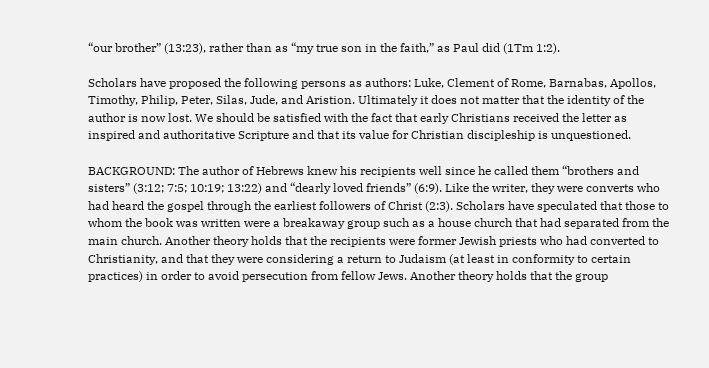“our brother” (13:23), rather than as “my true son in the faith,” as Paul did (1Tm 1:2).

Scholars have proposed the following persons as authors: Luke, Clement of Rome, Barnabas, Apollos, Timothy, Philip, Peter, Silas, Jude, and Aristion. Ultimately it does not matter that the identity of the author is now lost. We should be satisfied with the fact that early Christians received the letter as inspired and authoritative Scripture and that its value for Christian discipleship is unquestioned.

BACKGROUND: The author of Hebrews knew his recipients well since he called them “brothers and sisters” (3:12; 7:5; 10:19; 13:22) and “dearly loved friends” (6:9). Like the writer, they were converts who had heard the gospel through the earliest followers of Christ (2:3). Scholars have speculated that those to whom the book was written were a breakaway group such as a house church that had separated from the main church. Another theory holds that the recipients were former Jewish priests who had converted to Christianity, and that they were considering a return to Judaism (at least in conformity to certain practices) in order to avoid persecution from fellow Jews. Another theory holds that the group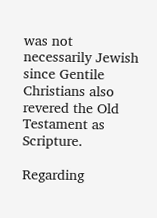was not necessarily Jewish since Gentile Christians also revered the Old Testament as Scripture.

Regarding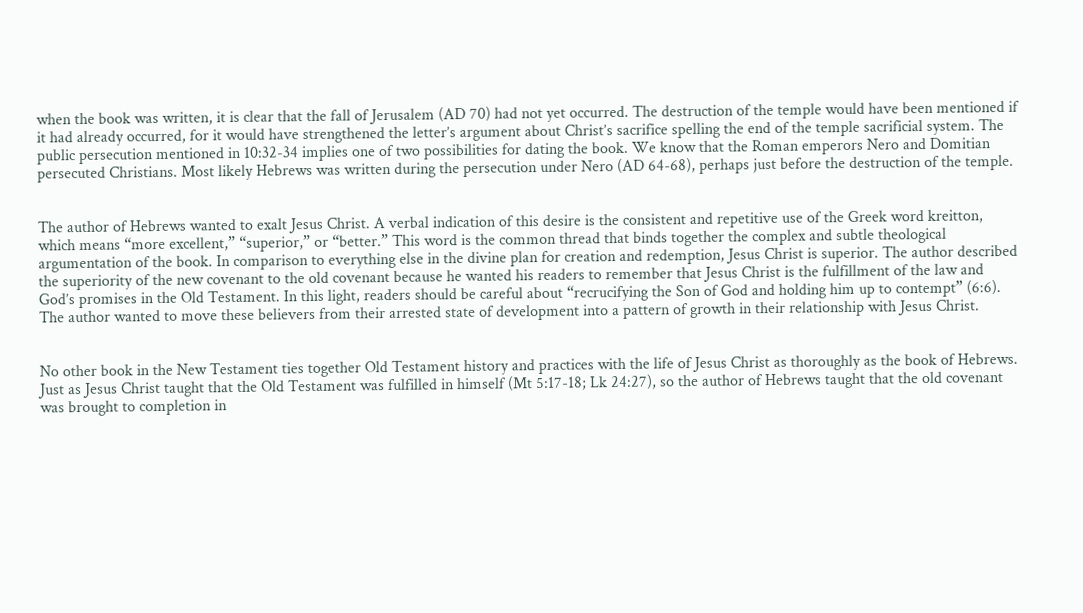when the book was written, it is clear that the fall of Jerusalem (AD 70) had not yet occurred. The destruction of the temple would have been mentioned if it had already occurred, for it would have strengthened the letter’s argument about Christ’s sacrifice spelling the end of the temple sacrificial system. The public persecution mentioned in 10:32-34 implies one of two possibilities for dating the book. We know that the Roman emperors Nero and Domitian persecuted Christians. Most likely Hebrews was written during the persecution under Nero (AD 64-68), perhaps just before the destruction of the temple.


The author of Hebrews wanted to exalt Jesus Christ. A verbal indication of this desire is the consistent and repetitive use of the Greek word kreitton, which means “more excellent,” “superior,” or “better.” This word is the common thread that binds together the complex and subtle theological argumentation of the book. In comparison to everything else in the divine plan for creation and redemption, Jesus Christ is superior. The author described the superiority of the new covenant to the old covenant because he wanted his readers to remember that Jesus Christ is the fulfillment of the law and God’s promises in the Old Testament. In this light, readers should be careful about “recrucifying the Son of God and holding him up to contempt” (6:6). The author wanted to move these believers from their arrested state of development into a pattern of growth in their relationship with Jesus Christ.


No other book in the New Testament ties together Old Testament history and practices with the life of Jesus Christ as thoroughly as the book of Hebrews. Just as Jesus Christ taught that the Old Testament was fulfilled in himself (Mt 5:17-18; Lk 24:27), so the author of Hebrews taught that the old covenant was brought to completion in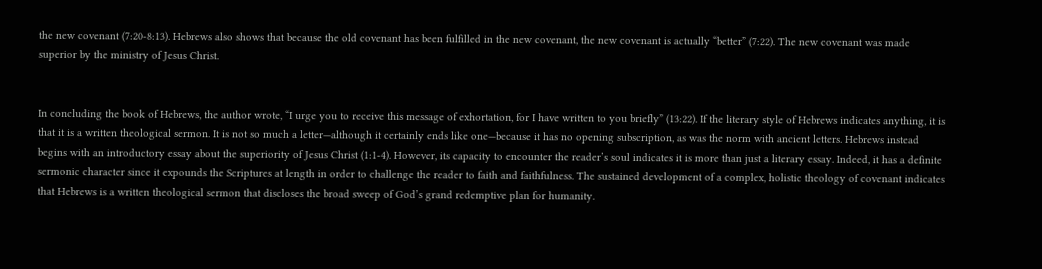the new covenant (7:20-8:13). Hebrews also shows that because the old covenant has been fulfilled in the new covenant, the new covenant is actually “better” (7:22). The new covenant was made superior by the ministry of Jesus Christ.


In concluding the book of Hebrews, the author wrote, “I urge you to receive this message of exhortation, for I have written to you briefly” (13:22). If the literary style of Hebrews indicates anything, it is that it is a written theological sermon. It is not so much a letter—although it certainly ends like one—because it has no opening subscription, as was the norm with ancient letters. Hebrews instead begins with an introductory essay about the superiority of Jesus Christ (1:1-4). However, its capacity to encounter the reader’s soul indicates it is more than just a literary essay. Indeed, it has a definite sermonic character since it expounds the Scriptures at length in order to challenge the reader to faith and faithfulness. The sustained development of a complex, holistic theology of covenant indicates that Hebrews is a written theological sermon that discloses the broad sweep of God’s grand redemptive plan for humanity.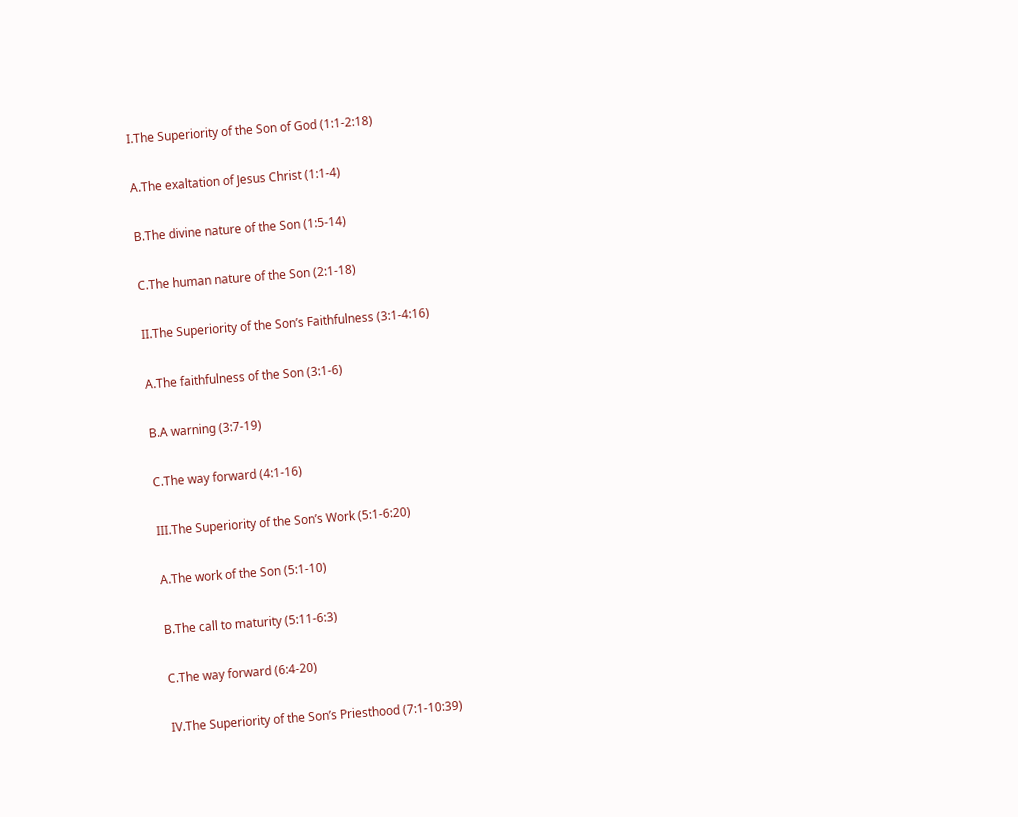I.The Superiority of the Son of God (1:1-2:18)

A.The exaltation of Jesus Christ (1:1-4)

B.The divine nature of the Son (1:5-14)

C.The human nature of the Son (2:1-18)

II.The Superiority of the Son’s Faithfulness (3:1-4:16)

A.The faithfulness of the Son (3:1-6)

B.A warning (3:7-19)

C.The way forward (4:1-16)

III.The Superiority of the Son’s Work (5:1-6:20)

A.The work of the Son (5:1-10)

B.The call to maturity (5:11-6:3)

C.The way forward (6:4-20)

IV.The Superiority of the Son’s Priesthood (7:1-10:39)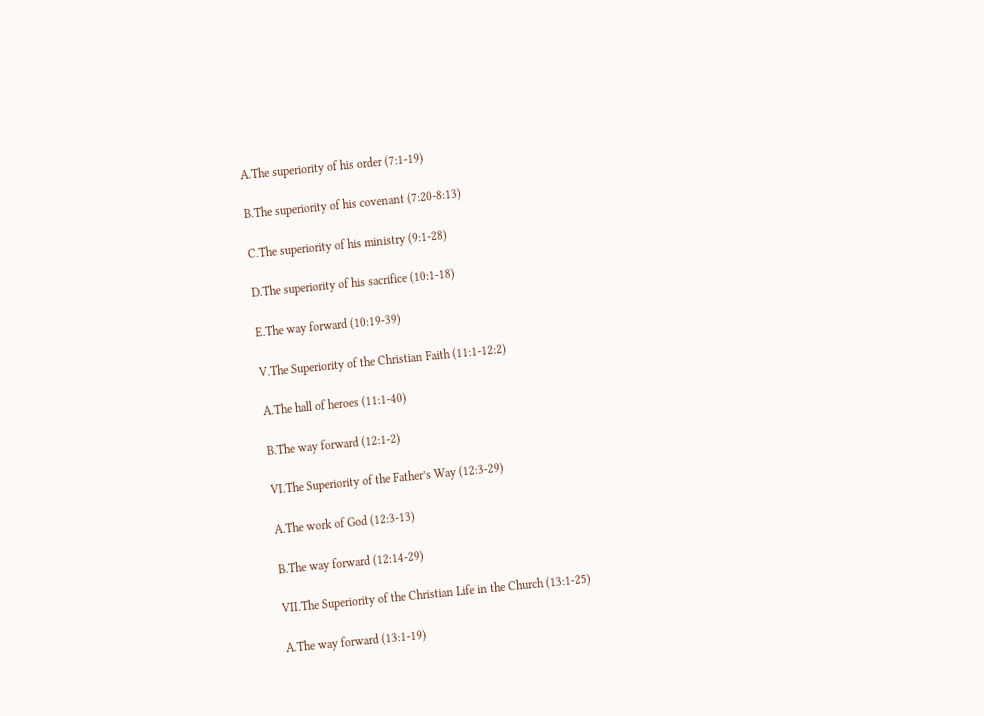A.The superiority of his order (7:1-19)

B.The superiority of his covenant (7:20-8:13)

C.The superiority of his ministry (9:1-28)

D.The superiority of his sacrifice (10:1-18)

E.The way forward (10:19-39)

V.The Superiority of the Christian Faith (11:1-12:2)

A.The hall of heroes (11:1-40)

B.The way forward (12:1-2)

VI.The Superiority of the Father’s Way (12:3-29)

A.The work of God (12:3-13)

B.The way forward (12:14-29)

VII.The Superiority of the Christian Life in the Church (13:1-25)

A.The way forward (13:1-19)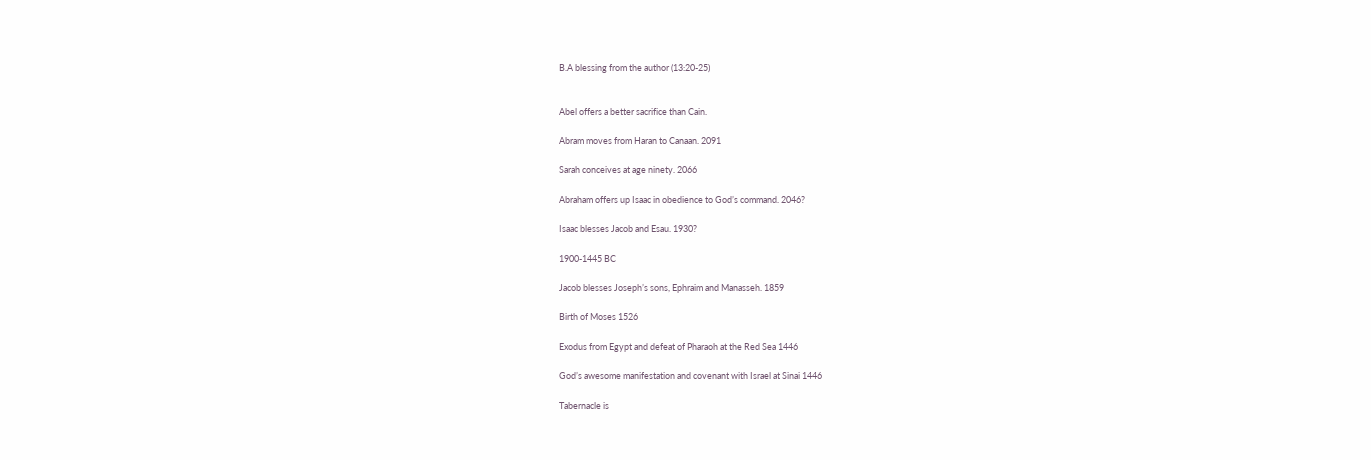B.A blessing from the author (13:20-25)


Abel offers a better sacrifice than Cain.

Abram moves from Haran to Canaan. 2091

Sarah conceives at age ninety. 2066

Abraham offers up Isaac in obedience to God’s command. 2046?

Isaac blesses Jacob and Esau. 1930?

1900-1445 BC

Jacob blesses Joseph’s sons, Ephraim and Manasseh. 1859

Birth of Moses 1526

Exodus from Egypt and defeat of Pharaoh at the Red Sea 1446

God’s awesome manifestation and covenant with Israel at Sinai 1446

Tabernacle is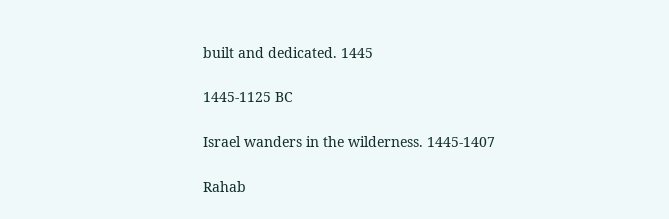built and dedicated. 1445

1445-1125 BC

Israel wanders in the wilderness. 1445-1407

Rahab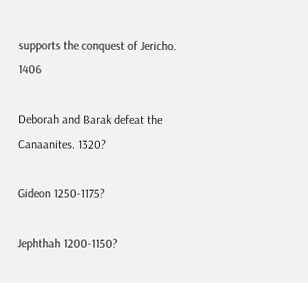supports the conquest of Jericho. 1406

Deborah and Barak defeat the Canaanites. 1320?

Gideon 1250-1175?

Jephthah 1200-1150?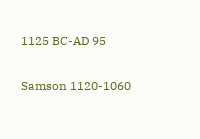1125 BC-AD 95

Samson 1120-1060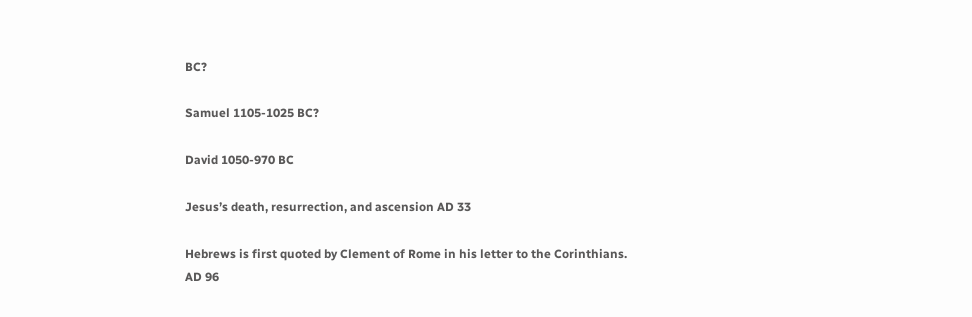BC?

Samuel 1105-1025 BC?

David 1050-970 BC

Jesus’s death, resurrection, and ascension AD 33

Hebrews is first quoted by Clement of Rome in his letter to the Corinthians. AD 96